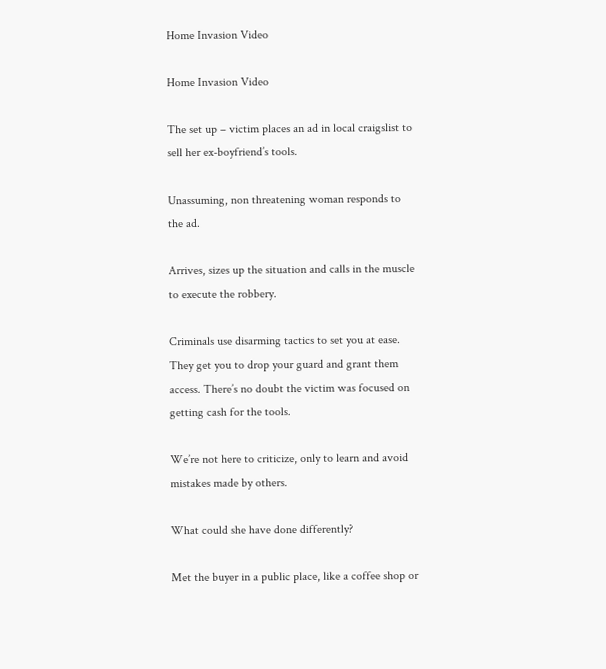Home Invasion Video

Home Invasion Video

The set up – victim places an ad in local craigslist to sell her ex-boyfriend’s tools.

Unassuming, non threatening woman responds to the ad.

Arrives, sizes up the situation and calls in the muscle to execute the robbery.

Criminals use disarming tactics to set you at ease. They get you to drop your guard and grant them access. There’s no doubt the victim was focused on getting cash for the tools.

We’re not here to criticize, only to learn and avoid mistakes made by others.

What could she have done differently?

Met the buyer in a public place, like a coffee shop or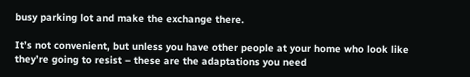busy parking lot and make the exchange there.

It’s not convenient, but unless you have other people at your home who look like they’re going to resist – these are the adaptations you need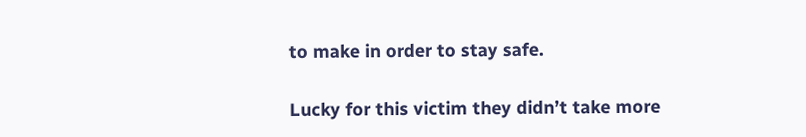to make in order to stay safe.

Lucky for this victim they didn’t take more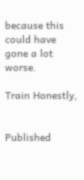because this could have gone a lot worse.

Train Honestly,


Published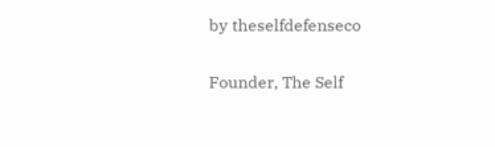by theselfdefenseco

Founder, The Self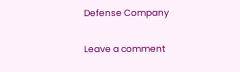Defense Company

Leave a comment